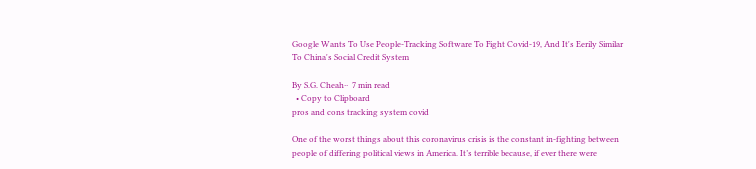Google Wants To Use People-Tracking Software To Fight Covid-19, And It's Eerily Similar To China's Social Credit System

By S.G. Cheah··  7 min read
  • Copy to Clipboard
pros and cons tracking system covid

One of the worst things about this coronavirus crisis is the constant in-fighting between people of differing political views in America. It’s terrible because, if ever there were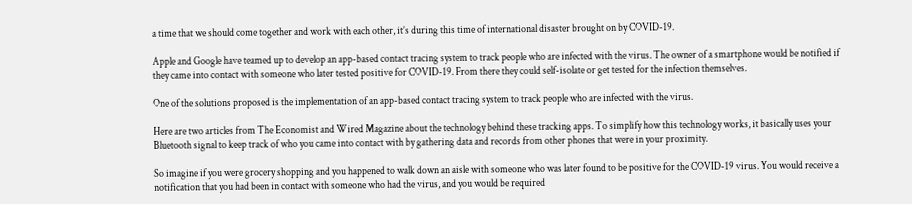a time that we should come together and work with each other, it’s during this time of international disaster brought on by COVID-19.

Apple and Google have teamed up to develop an app-based contact tracing system to track people who are infected with the virus. The owner of a smartphone would be notified if they came into contact with someone who later tested positive for COVID-19. From there they could self-isolate or get tested for the infection themselves.

One of the solutions proposed is the implementation of an app-based contact tracing system to track people who are infected with the virus.

Here are two articles from The Economist and Wired Magazine about the technology behind these tracking apps. To simplify how this technology works, it basically uses your Bluetooth signal to keep track of who you came into contact with by gathering data and records from other phones that were in your proximity.

So imagine if you were grocery shopping and you happened to walk down an aisle with someone who was later found to be positive for the COVID-19 virus. You would receive a notification that you had been in contact with someone who had the virus, and you would be required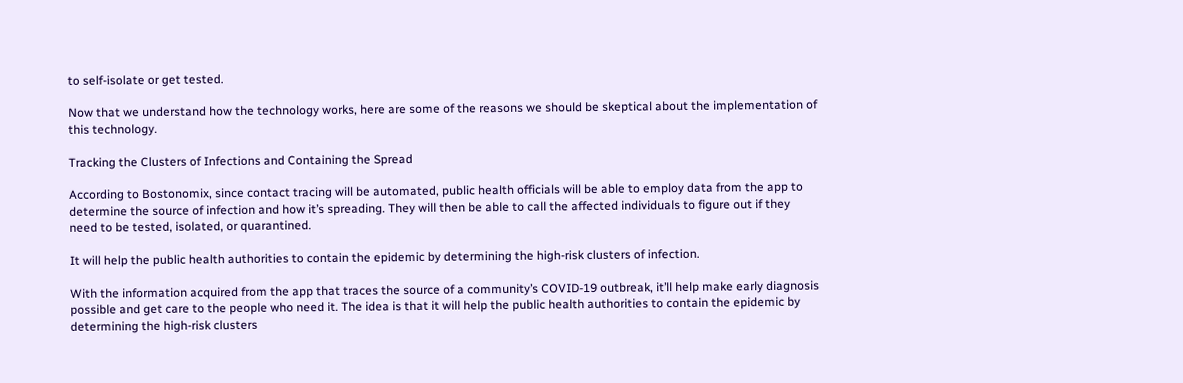to self-isolate or get tested.

Now that we understand how the technology works, here are some of the reasons we should be skeptical about the implementation of this technology.

Tracking the Clusters of Infections and Containing the Spread

According to Bostonomix, since contact tracing will be automated, public health officials will be able to employ data from the app to determine the source of infection and how it’s spreading. They will then be able to call the affected individuals to figure out if they need to be tested, isolated, or quarantined.

It will help the public health authorities to contain the epidemic by determining the high-risk clusters of infection.

With the information acquired from the app that traces the source of a community’s COVID-19 outbreak, it’ll help make early diagnosis possible and get care to the people who need it. The idea is that it will help the public health authorities to contain the epidemic by determining the high-risk clusters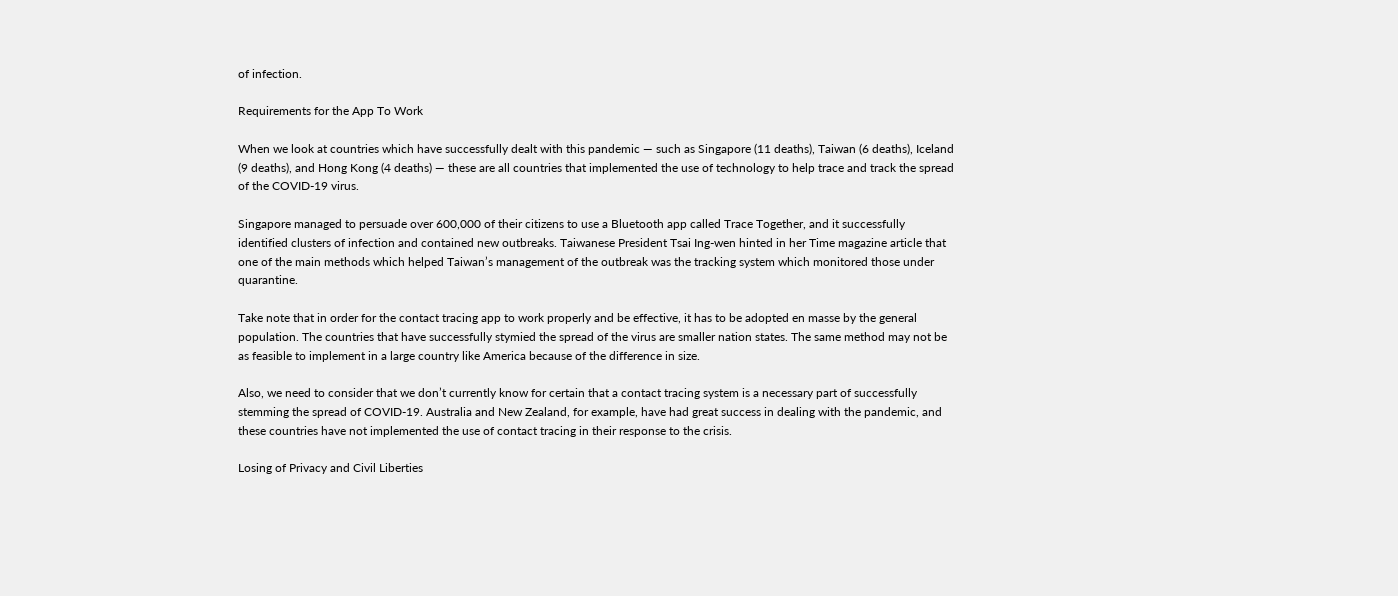of infection.

Requirements for the App To Work

When we look at countries which have successfully dealt with this pandemic — such as Singapore (11 deaths), Taiwan (6 deaths), Iceland (9 deaths), and Hong Kong (4 deaths) — these are all countries that implemented the use of technology to help trace and track the spread of the COVID-19 virus.

Singapore managed to persuade over 600,000 of their citizens to use a Bluetooth app called Trace Together, and it successfully identified clusters of infection and contained new outbreaks. Taiwanese President Tsai Ing-wen hinted in her Time magazine article that one of the main methods which helped Taiwan’s management of the outbreak was the tracking system which monitored those under quarantine.

Take note that in order for the contact tracing app to work properly and be effective, it has to be adopted en masse by the general population. The countries that have successfully stymied the spread of the virus are smaller nation states. The same method may not be as feasible to implement in a large country like America because of the difference in size.

Also, we need to consider that we don’t currently know for certain that a contact tracing system is a necessary part of successfully stemming the spread of COVID-19. Australia and New Zealand, for example, have had great success in dealing with the pandemic, and these countries have not implemented the use of contact tracing in their response to the crisis.

Losing of Privacy and Civil Liberties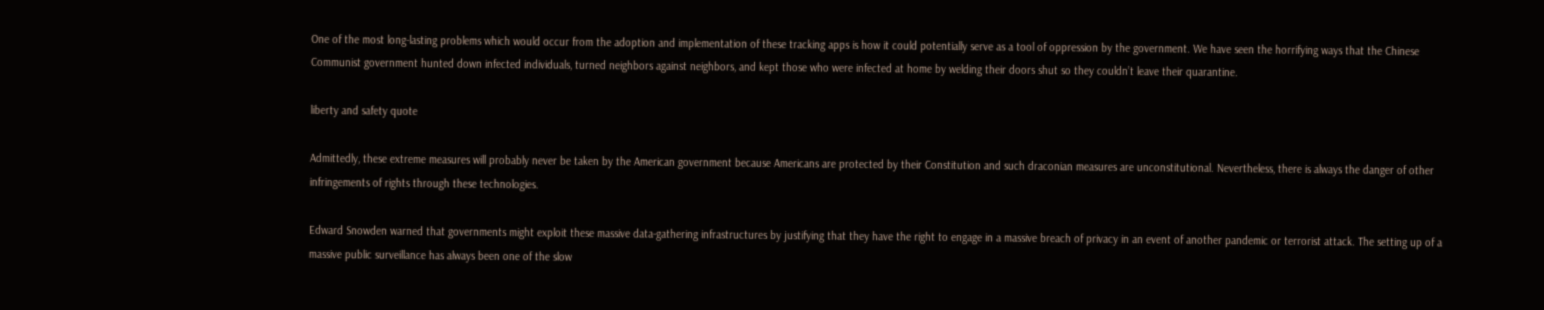One of the most long-lasting problems which would occur from the adoption and implementation of these tracking apps is how it could potentially serve as a tool of oppression by the government. We have seen the horrifying ways that the Chinese Communist government hunted down infected individuals, turned neighbors against neighbors, and kept those who were infected at home by welding their doors shut so they couldn’t leave their quarantine.

liberty and safety quote

Admittedly, these extreme measures will probably never be taken by the American government because Americans are protected by their Constitution and such draconian measures are unconstitutional. Nevertheless, there is always the danger of other infringements of rights through these technologies.

Edward Snowden warned that governments might exploit these massive data-gathering infrastructures by justifying that they have the right to engage in a massive breach of privacy in an event of another pandemic or terrorist attack. The setting up of a massive public surveillance has always been one of the slow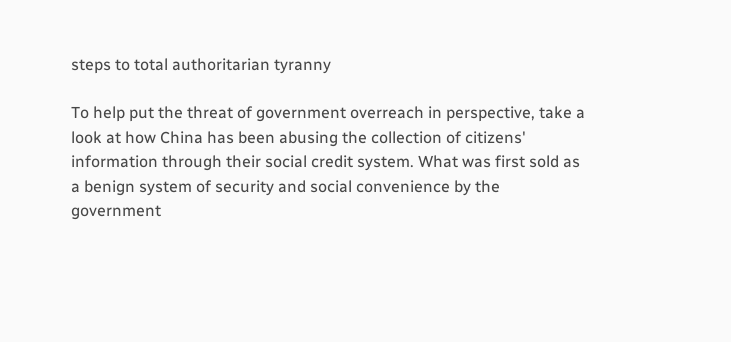steps to total authoritarian tyranny

To help put the threat of government overreach in perspective, take a look at how China has been abusing the collection of citizens' information through their social credit system. What was first sold as a benign system of security and social convenience by the government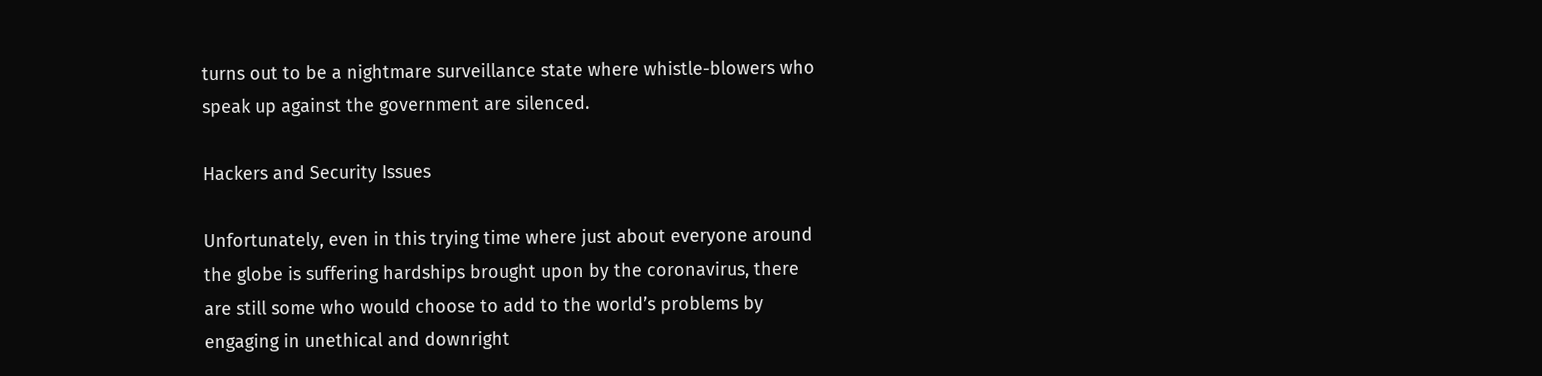turns out to be a nightmare surveillance state where whistle-blowers who speak up against the government are silenced.

Hackers and Security Issues

Unfortunately, even in this trying time where just about everyone around the globe is suffering hardships brought upon by the coronavirus, there are still some who would choose to add to the world’s problems by engaging in unethical and downright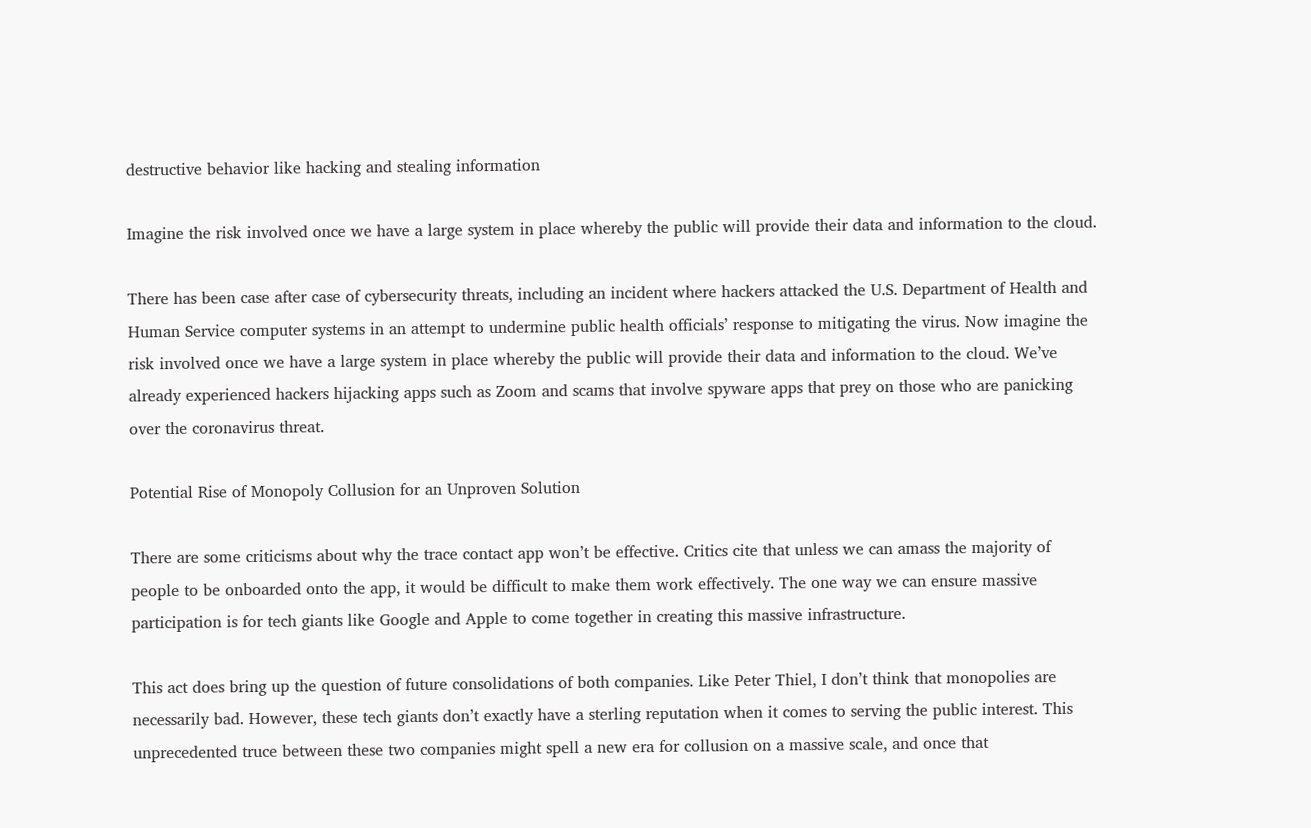destructive behavior like hacking and stealing information

Imagine the risk involved once we have a large system in place whereby the public will provide their data and information to the cloud.

There has been case after case of cybersecurity threats, including an incident where hackers attacked the U.S. Department of Health and Human Service computer systems in an attempt to undermine public health officials’ response to mitigating the virus. Now imagine the risk involved once we have a large system in place whereby the public will provide their data and information to the cloud. We’ve already experienced hackers hijacking apps such as Zoom and scams that involve spyware apps that prey on those who are panicking over the coronavirus threat.

Potential Rise of Monopoly Collusion for an Unproven Solution

There are some criticisms about why the trace contact app won’t be effective. Critics cite that unless we can amass the majority of people to be onboarded onto the app, it would be difficult to make them work effectively. The one way we can ensure massive participation is for tech giants like Google and Apple to come together in creating this massive infrastructure.

This act does bring up the question of future consolidations of both companies. Like Peter Thiel, I don’t think that monopolies are necessarily bad. However, these tech giants don’t exactly have a sterling reputation when it comes to serving the public interest. This unprecedented truce between these two companies might spell a new era for collusion on a massive scale, and once that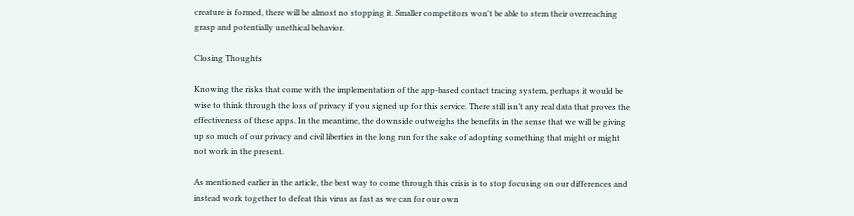creature is formed, there will be almost no stopping it. Smaller competitors won't be able to stem their overreaching grasp and potentially unethical behavior.

Closing Thoughts

Knowing the risks that come with the implementation of the app-based contact tracing system, perhaps it would be wise to think through the loss of privacy if you signed up for this service. There still isn’t any real data that proves the effectiveness of these apps. In the meantime, the downside outweighs the benefits in the sense that we will be giving up so much of our privacy and civil liberties in the long run for the sake of adopting something that might or might not work in the present.

As mentioned earlier in the article, the best way to come through this crisis is to stop focusing on our differences and instead work together to defeat this virus as fast as we can for our own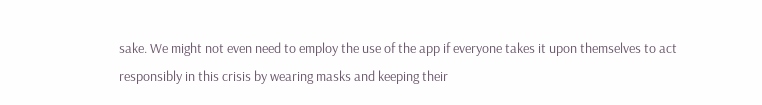sake. We might not even need to employ the use of the app if everyone takes it upon themselves to act responsibly in this crisis by wearing masks and keeping their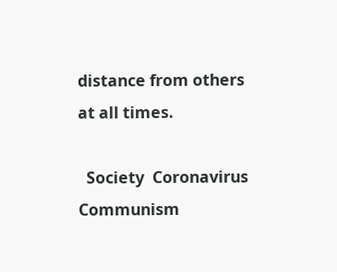distance from others at all times.

  Society  Coronavirus  Communism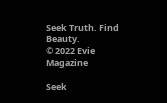Seek Truth. Find Beauty.
© 2022 Evie Magazine

Seek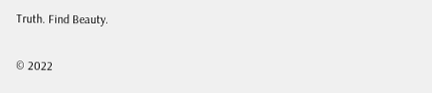Truth. Find Beauty.

© 2022